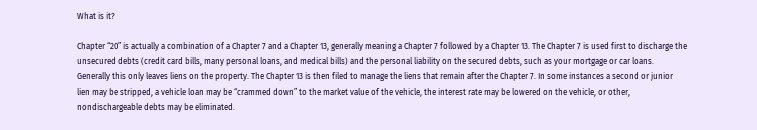What is it?

Chapter “20” is actually a combination of a Chapter 7 and a Chapter 13, generally meaning a Chapter 7 followed by a Chapter 13. The Chapter 7 is used first to discharge the unsecured debts (credit card bills, many personal loans, and medical bills) and the personal liability on the secured debts, such as your mortgage or car loans. Generally this only leaves liens on the property. The Chapter 13 is then filed to manage the liens that remain after the Chapter 7. In some instances a second or junior lien may be stripped, a vehicle loan may be “crammed down” to the market value of the vehicle, the interest rate may be lowered on the vehicle, or other, nondischargeable debts may be eliminated.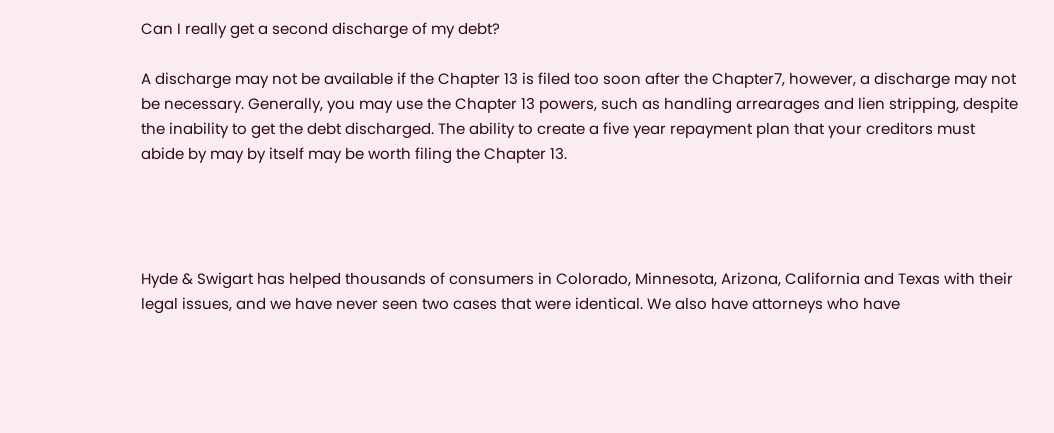Can I really get a second discharge of my debt?

A discharge may not be available if the Chapter 13 is filed too soon after the Chapter7, however, a discharge may not be necessary. Generally, you may use the Chapter 13 powers, such as handling arrearages and lien stripping, despite the inability to get the debt discharged. The ability to create a five year repayment plan that your creditors must abide by may by itself may be worth filing the Chapter 13.




Hyde & Swigart has helped thousands of consumers in Colorado, Minnesota, Arizona, California and Texas with their legal issues, and we have never seen two cases that were identical. We also have attorneys who have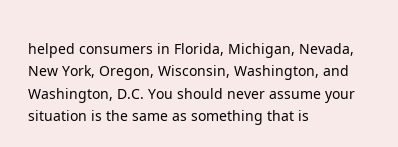helped consumers in Florida, Michigan, Nevada, New York, Oregon, Wisconsin, Washington, and Washington, D.C. You should never assume your situation is the same as something that is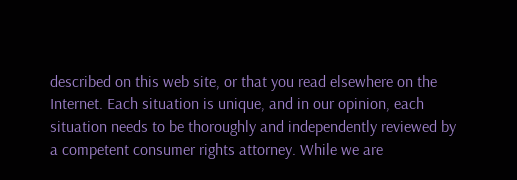described on this web site, or that you read elsewhere on the Internet. Each situation is unique, and in our opinion, each situation needs to be thoroughly and independently reviewed by a competent consumer rights attorney. While we are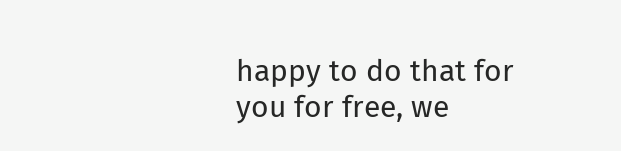happy to do that for you for free, we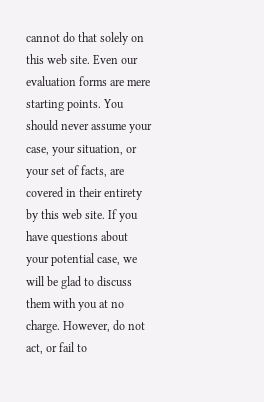cannot do that solely on this web site. Even our evaluation forms are mere starting points. You should never assume your case, your situation, or your set of facts, are covered in their entirety by this web site. If you have questions about your potential case, we will be glad to discuss them with you at no charge. However, do not act, or fail to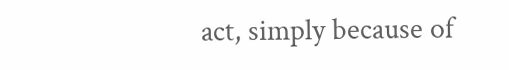act, simply because of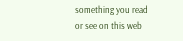something you read or see on this web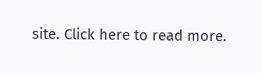site. Click here to read more.